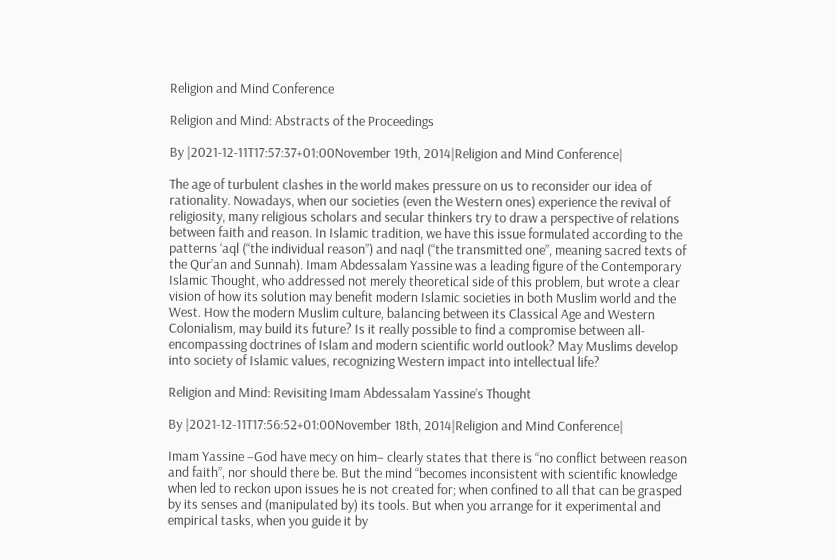Religion and Mind Conference

Religion and Mind: Abstracts of the Proceedings

By |2021-12-11T17:57:37+01:00November 19th, 2014|Religion and Mind Conference|

The age of turbulent clashes in the world makes pressure on us to reconsider our idea of rationality. Nowadays, when our societies (even the Western ones) experience the revival of religiosity, many religious scholars and secular thinkers try to draw a perspective of relations between faith and reason. In Islamic tradition, we have this issue formulated according to the patterns ‘aql (“the individual reason”) and naql (“the transmitted one”, meaning sacred texts of the Qur’an and Sunnah). Imam Abdessalam Yassine was a leading figure of the Contemporary Islamic Thought, who addressed not merely theoretical side of this problem, but wrote a clear vision of how its solution may benefit modern Islamic societies in both Muslim world and the West. How the modern Muslim culture, balancing between its Classical Age and Western Colonialism, may build its future? Is it really possible to find a compromise between all-encompassing doctrines of Islam and modern scientific world outlook? May Muslims develop into society of Islamic values, recognizing Western impact into intellectual life?

Religion and Mind: Revisiting Imam Abdessalam Yassine’s Thought

By |2021-12-11T17:56:52+01:00November 18th, 2014|Religion and Mind Conference|

Imam Yassine –God have mecy on him– clearly states that there is “no conflict between reason and faith”, nor should there be. But the mind “becomes inconsistent with scientific knowledge when led to reckon upon issues he is not created for; when confined to all that can be grasped by its senses and (manipulated by) its tools. But when you arrange for it experimental and empirical tasks, when you guide it by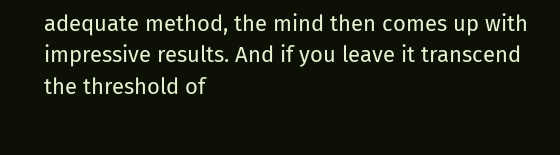adequate method, the mind then comes up with impressive results. And if you leave it transcend the threshold of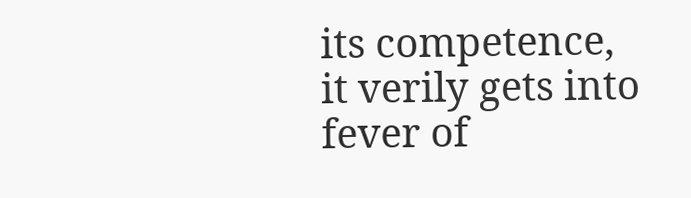its competence, it verily gets into fever of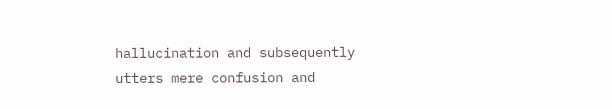hallucination and subsequently utters mere confusion and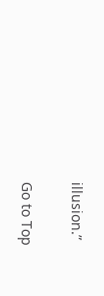illusion.”

Go to Top